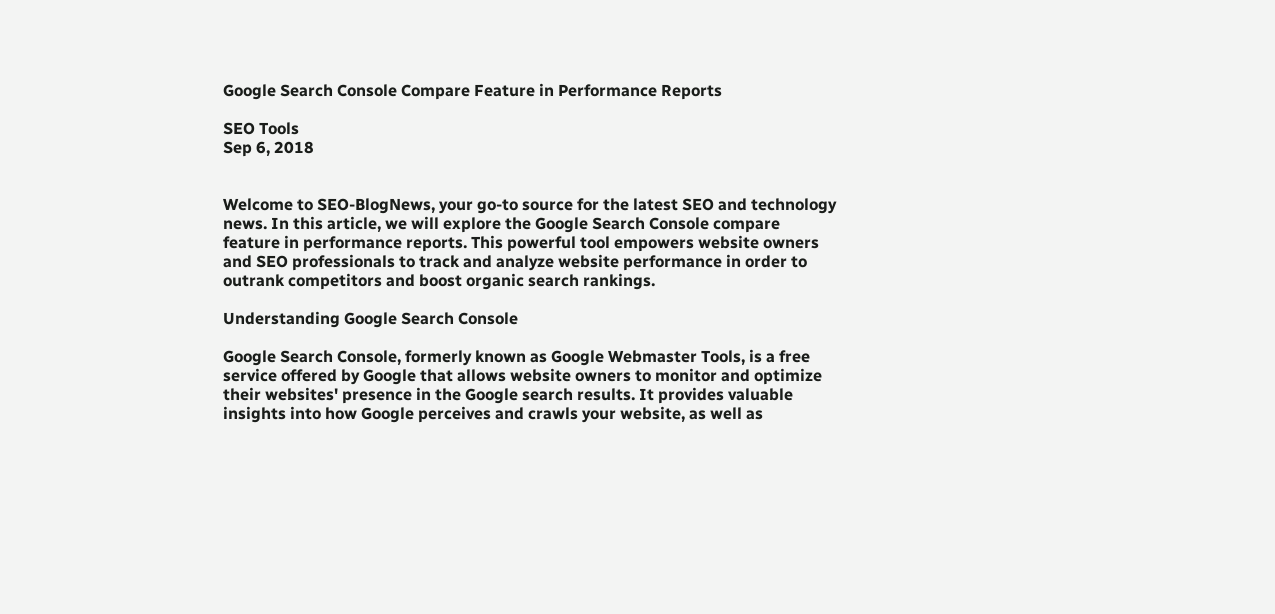Google Search Console Compare Feature in Performance Reports

SEO Tools
Sep 6, 2018


Welcome to SEO-BlogNews, your go-to source for the latest SEO and technology news. In this article, we will explore the Google Search Console compare feature in performance reports. This powerful tool empowers website owners and SEO professionals to track and analyze website performance in order to outrank competitors and boost organic search rankings.

Understanding Google Search Console

Google Search Console, formerly known as Google Webmaster Tools, is a free service offered by Google that allows website owners to monitor and optimize their websites' presence in the Google search results. It provides valuable insights into how Google perceives and crawls your website, as well as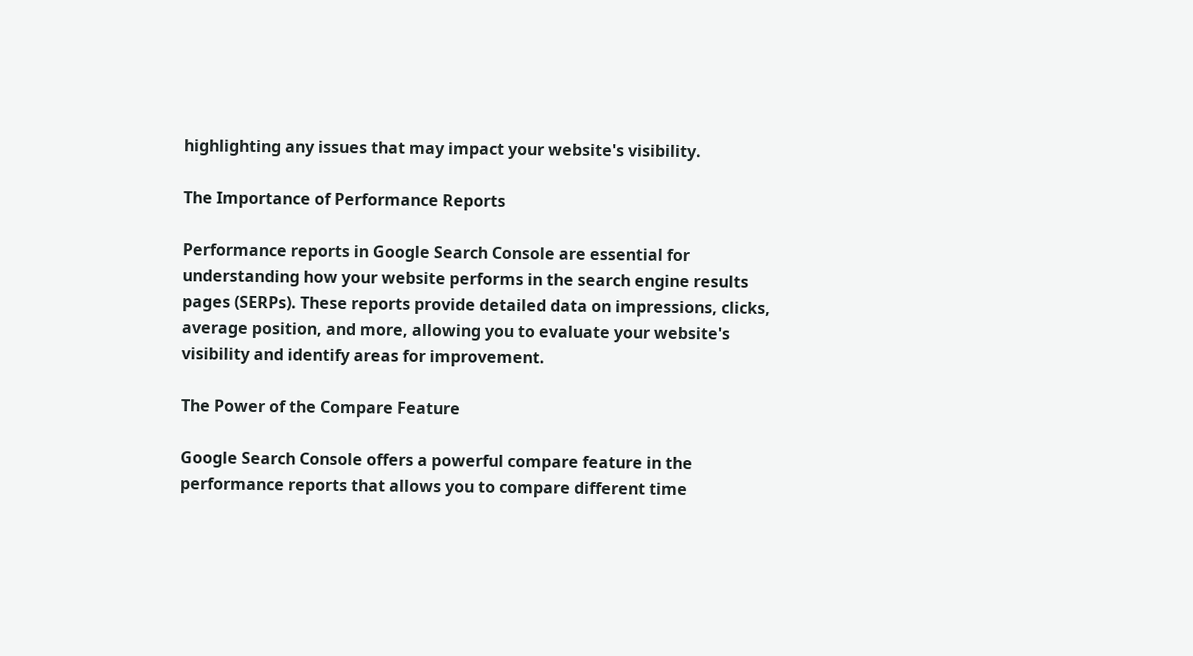highlighting any issues that may impact your website's visibility.

The Importance of Performance Reports

Performance reports in Google Search Console are essential for understanding how your website performs in the search engine results pages (SERPs). These reports provide detailed data on impressions, clicks, average position, and more, allowing you to evaluate your website's visibility and identify areas for improvement.

The Power of the Compare Feature

Google Search Console offers a powerful compare feature in the performance reports that allows you to compare different time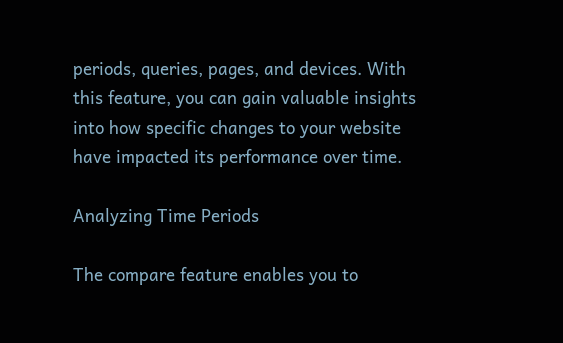periods, queries, pages, and devices. With this feature, you can gain valuable insights into how specific changes to your website have impacted its performance over time.

Analyzing Time Periods

The compare feature enables you to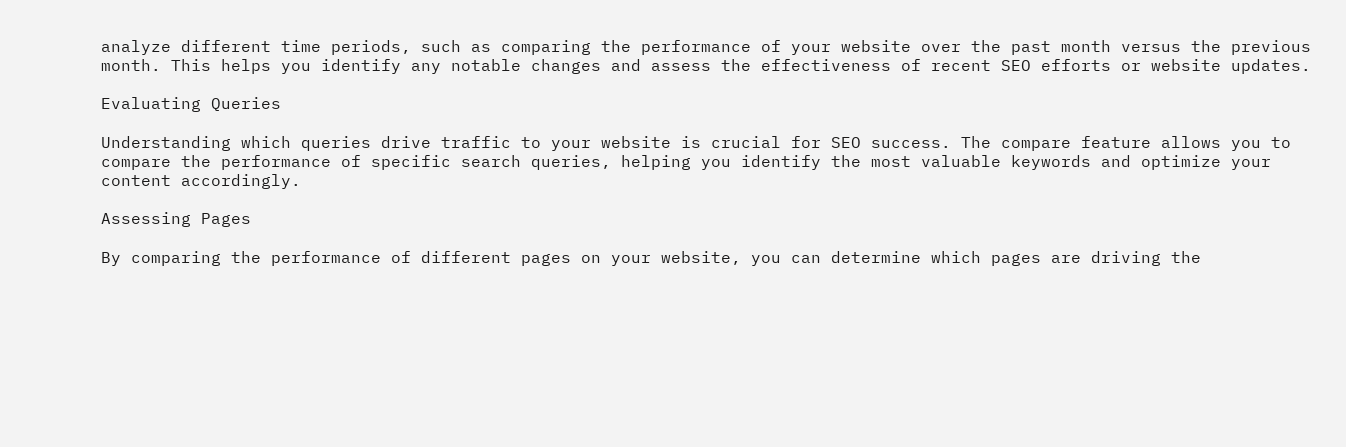analyze different time periods, such as comparing the performance of your website over the past month versus the previous month. This helps you identify any notable changes and assess the effectiveness of recent SEO efforts or website updates.

Evaluating Queries

Understanding which queries drive traffic to your website is crucial for SEO success. The compare feature allows you to compare the performance of specific search queries, helping you identify the most valuable keywords and optimize your content accordingly.

Assessing Pages

By comparing the performance of different pages on your website, you can determine which pages are driving the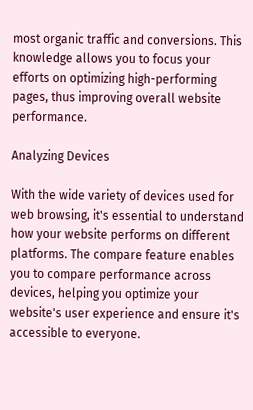most organic traffic and conversions. This knowledge allows you to focus your efforts on optimizing high-performing pages, thus improving overall website performance.

Analyzing Devices

With the wide variety of devices used for web browsing, it's essential to understand how your website performs on different platforms. The compare feature enables you to compare performance across devices, helping you optimize your website's user experience and ensure it's accessible to everyone.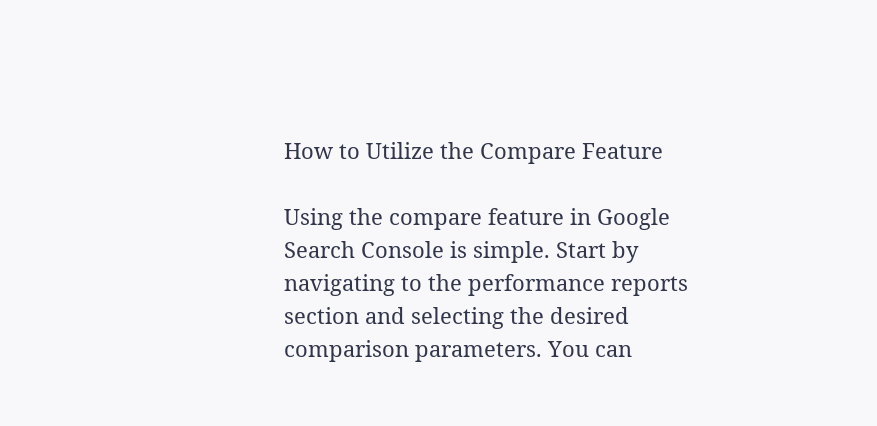How to Utilize the Compare Feature

Using the compare feature in Google Search Console is simple. Start by navigating to the performance reports section and selecting the desired comparison parameters. You can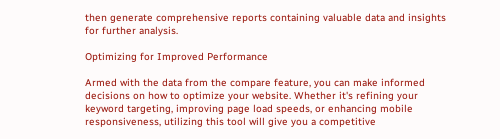then generate comprehensive reports containing valuable data and insights for further analysis.

Optimizing for Improved Performance

Armed with the data from the compare feature, you can make informed decisions on how to optimize your website. Whether it's refining your keyword targeting, improving page load speeds, or enhancing mobile responsiveness, utilizing this tool will give you a competitive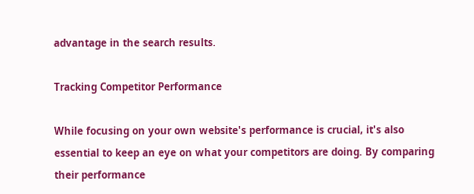advantage in the search results.

Tracking Competitor Performance

While focusing on your own website's performance is crucial, it's also essential to keep an eye on what your competitors are doing. By comparing their performance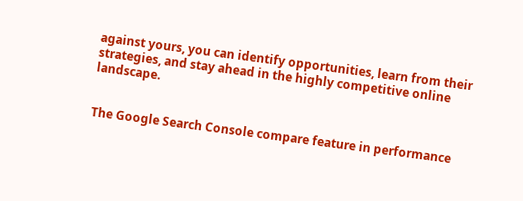against yours, you can identify opportunities, learn from their strategies, and stay ahead in the highly competitive online landscape.


The Google Search Console compare feature in performance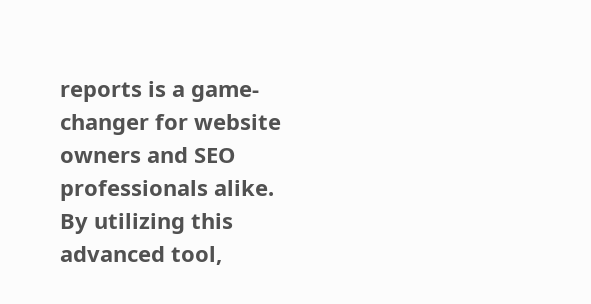reports is a game-changer for website owners and SEO professionals alike. By utilizing this advanced tool,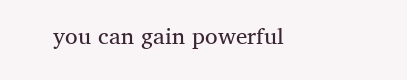you can gain powerful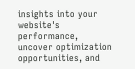insights into your website's performance, uncover optimization opportunities, and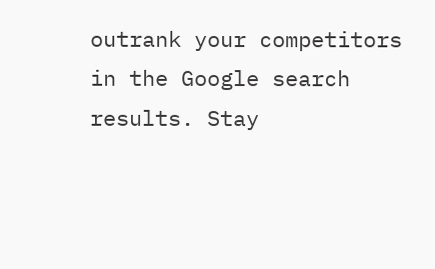outrank your competitors in the Google search results. Stay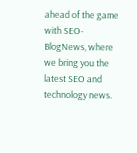ahead of the game with SEO-BlogNews, where we bring you the latest SEO and technology news.